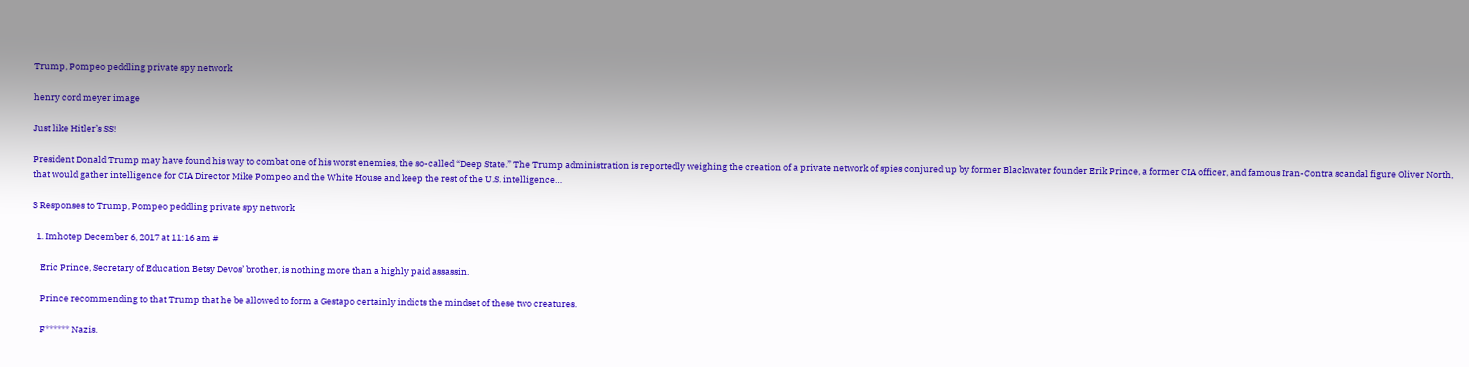Trump, Pompeo peddling private spy network

henry cord meyer image

Just like Hitler’s SS!

President Donald Trump may have found his way to combat one of his worst enemies, the so-called “Deep State.” The Trump administration is reportedly weighing the creation of a private network of spies conjured up by former Blackwater founder Erik Prince, a former CIA officer, and famous Iran-Contra scandal figure Oliver North, that would gather intelligence for CIA Director Mike Pompeo and the White House and keep the rest of the U.S. intelligence…

3 Responses to Trump, Pompeo peddling private spy network

  1. Imhotep December 6, 2017 at 11:16 am #

    Eric Prince, Secretary of Education Betsy Devos’ brother, is nothing more than a highly paid assassin.

    Prince recommending to that Trump that he be allowed to form a Gestapo certainly indicts the mindset of these two creatures.

    F****** Nazis.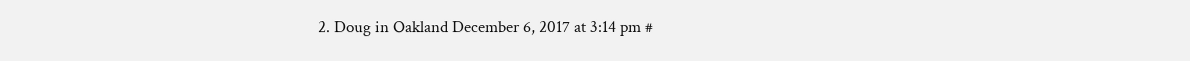2. Doug in Oakland December 6, 2017 at 3:14 pm #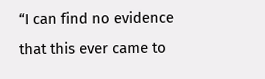“I can find no evidence that this ever came to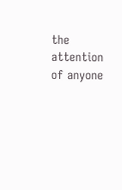the attention of anyone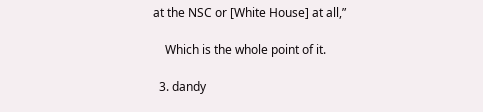at the NSC or [White House] at all,”

    Which is the whole point of it.

  3. dandy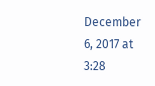December 6, 2017 at 3:28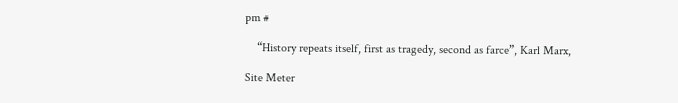pm #

    “History repeats itself, first as tragedy, second as farce”, Karl Marx,

Site Meter